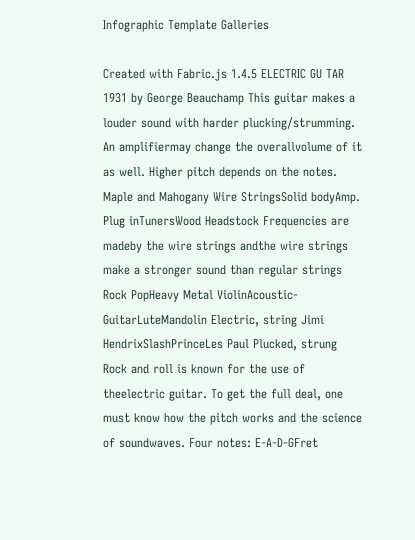Infographic Template Galleries

Created with Fabric.js 1.4.5 ELECTRIC GU TAR 1931 by George Beauchamp This guitar makes a louder sound with harder plucking/strumming. An amplifiermay change the overallvolume of it as well. Higher pitch depends on the notes. Maple and Mahogany Wire StringsSolid bodyAmp. Plug inTunersWood Headstock Frequencies are madeby the wire strings andthe wire strings make a stronger sound than regular strings Rock PopHeavy Metal ViolinAcoustic-GuitarLuteMandolin Electric, string Jimi HendrixSlashPrinceLes Paul Plucked, strung Rock and roll is known for the use of theelectric guitar. To get the full deal, one must know how the pitch works and the science of soundwaves. Four notes: E-A-D-GFret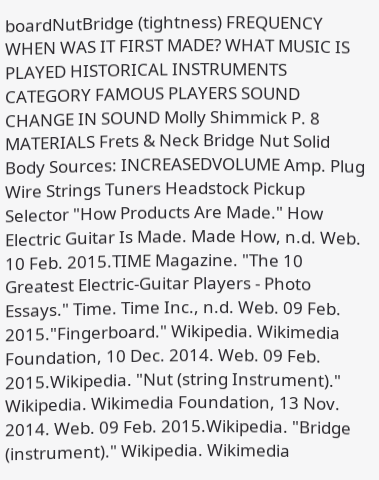boardNutBridge (tightness) FREQUENCY WHEN WAS IT FIRST MADE? WHAT MUSIC IS PLAYED HISTORICAL INSTRUMENTS CATEGORY FAMOUS PLAYERS SOUND CHANGE IN SOUND Molly Shimmick P. 8 MATERIALS Frets & Neck Bridge Nut Solid Body Sources: INCREASEDVOLUME Amp. Plug Wire Strings Tuners Headstock Pickup Selector "How Products Are Made." How Electric Guitar Is Made. Made How, n.d. Web. 10 Feb. 2015.TIME Magazine. "The 10 Greatest Electric-Guitar Players - Photo Essays." Time. Time Inc., n.d. Web. 09 Feb. 2015."Fingerboard." Wikipedia. Wikimedia Foundation, 10 Dec. 2014. Web. 09 Feb. 2015.Wikipedia. "Nut (string Instrument)." Wikipedia. Wikimedia Foundation, 13 Nov. 2014. Web. 09 Feb. 2015.Wikipedia. "Bridge (instrument)." Wikipedia. Wikimedia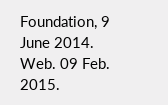Foundation, 9 June 2014. Web. 09 Feb. 2015.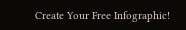Create Your Free Infographic!